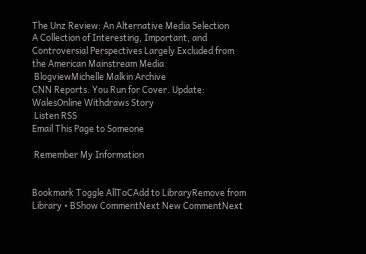The Unz Review: An Alternative Media Selection
A Collection of Interesting, Important, and Controversial Perspectives Largely Excluded from the American Mainstream Media
 BlogviewMichelle Malkin Archive
CNN Reports. You Run for Cover. Update: WalesOnline Withdraws Story
 Listen RSS
Email This Page to Someone

 Remember My Information


Bookmark Toggle AllToCAdd to LibraryRemove from Library • BShow CommentNext New CommentNext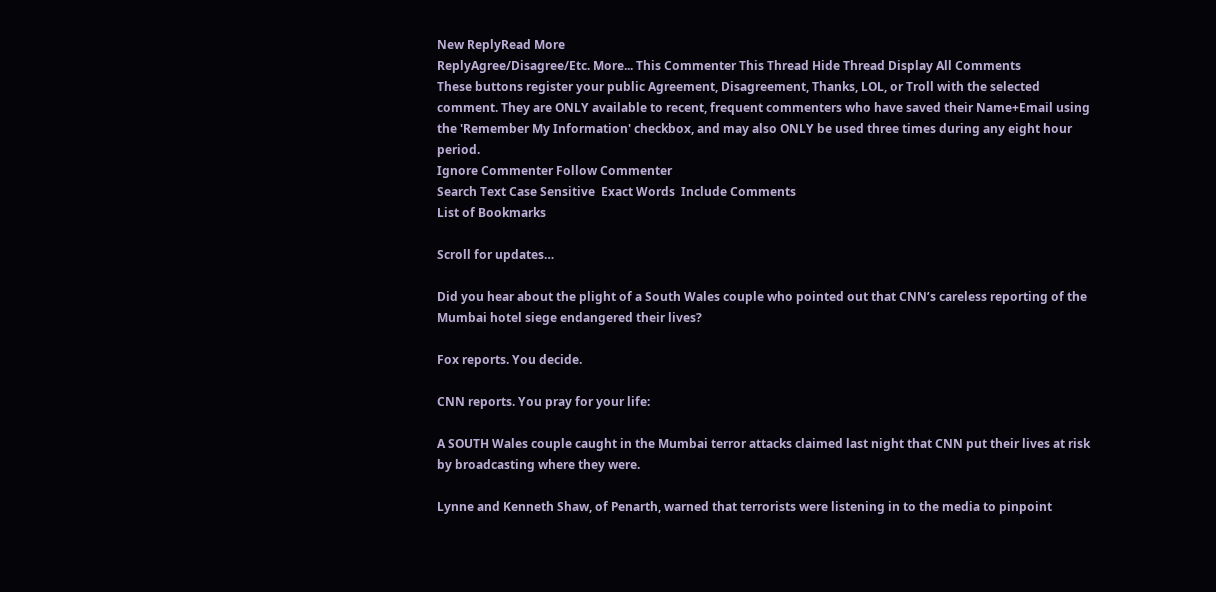New ReplyRead More
ReplyAgree/Disagree/Etc. More... This Commenter This Thread Hide Thread Display All Comments
These buttons register your public Agreement, Disagreement, Thanks, LOL, or Troll with the selected comment. They are ONLY available to recent, frequent commenters who have saved their Name+Email using the 'Remember My Information' checkbox, and may also ONLY be used three times during any eight hour period.
Ignore Commenter Follow Commenter
Search Text Case Sensitive  Exact Words  Include Comments
List of Bookmarks

Scroll for updates…

Did you hear about the plight of a South Wales couple who pointed out that CNN’s careless reporting of the Mumbai hotel siege endangered their lives?

Fox reports. You decide.

CNN reports. You pray for your life:

A SOUTH Wales couple caught in the Mumbai terror attacks claimed last night that CNN put their lives at risk by broadcasting where they were.

Lynne and Kenneth Shaw, of Penarth, warned that terrorists were listening in to the media to pinpoint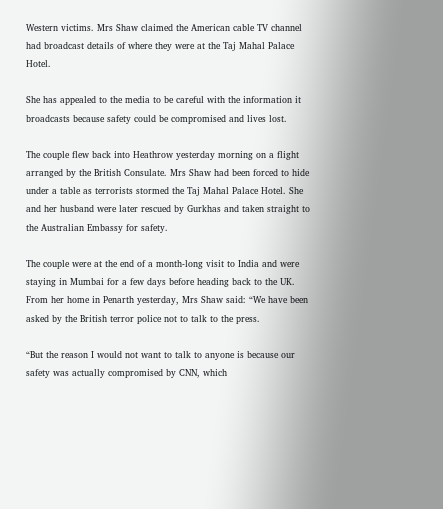Western victims. Mrs Shaw claimed the American cable TV channel had broadcast details of where they were at the Taj Mahal Palace Hotel.

She has appealed to the media to be careful with the information it broadcasts because safety could be compromised and lives lost.

The couple flew back into Heathrow yesterday morning on a flight arranged by the British Consulate. Mrs Shaw had been forced to hide under a table as terrorists stormed the Taj Mahal Palace Hotel. She and her husband were later rescued by Gurkhas and taken straight to the Australian Embassy for safety.

The couple were at the end of a month-long visit to India and were staying in Mumbai for a few days before heading back to the UK. From her home in Penarth yesterday, Mrs Shaw said: “We have been asked by the British terror police not to talk to the press.

“But the reason I would not want to talk to anyone is because our safety was actually compromised by CNN, which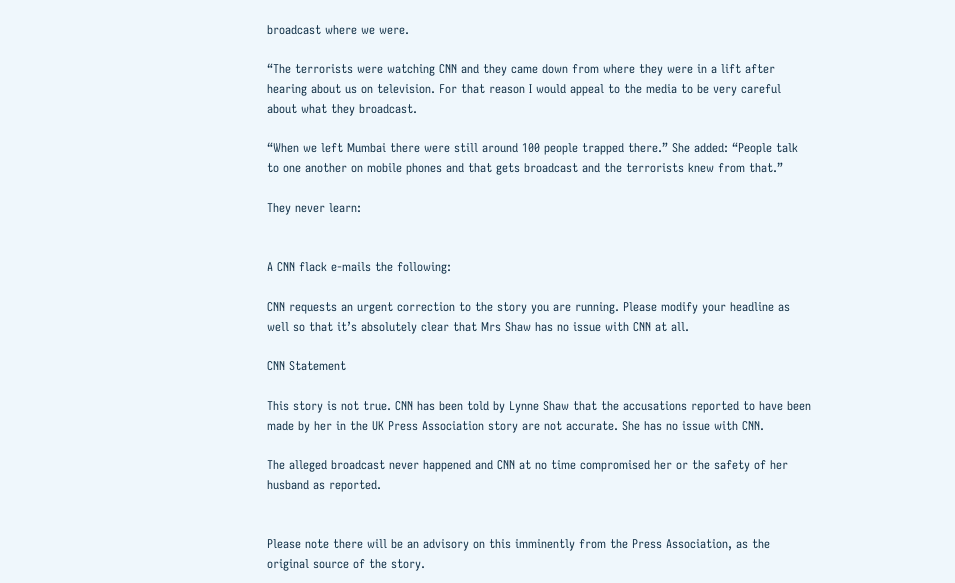broadcast where we were.

“The terrorists were watching CNN and they came down from where they were in a lift after hearing about us on television. For that reason I would appeal to the media to be very careful about what they broadcast.

“When we left Mumbai there were still around 100 people trapped there.” She added: “People talk to one another on mobile phones and that gets broadcast and the terrorists knew from that.”

They never learn:


A CNN flack e-mails the following:

CNN requests an urgent correction to the story you are running. Please modify your headline as well so that it’s absolutely clear that Mrs Shaw has no issue with CNN at all.

CNN Statement

This story is not true. CNN has been told by Lynne Shaw that the accusations reported to have been made by her in the UK Press Association story are not accurate. She has no issue with CNN.

The alleged broadcast never happened and CNN at no time compromised her or the safety of her husband as reported.


Please note there will be an advisory on this imminently from the Press Association, as the original source of the story.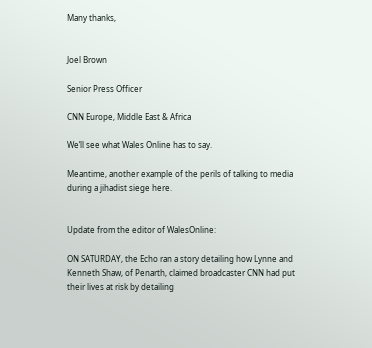Many thanks,


Joel Brown

Senior Press Officer

CNN Europe, Middle East & Africa

We’ll see what Wales Online has to say.

Meantime, another example of the perils of talking to media during a jihadist siege here.


Update from the editor of WalesOnline:

ON SATURDAY, the Echo ran a story detailing how Lynne and Kenneth Shaw, of Penarth, claimed broadcaster CNN had put their lives at risk by detailing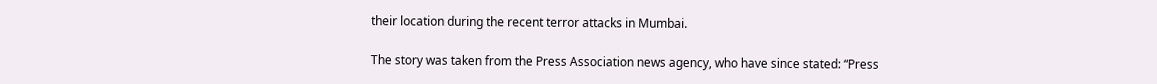their location during the recent terror attacks in Mumbai.

The story was taken from the Press Association news agency, who have since stated: “Press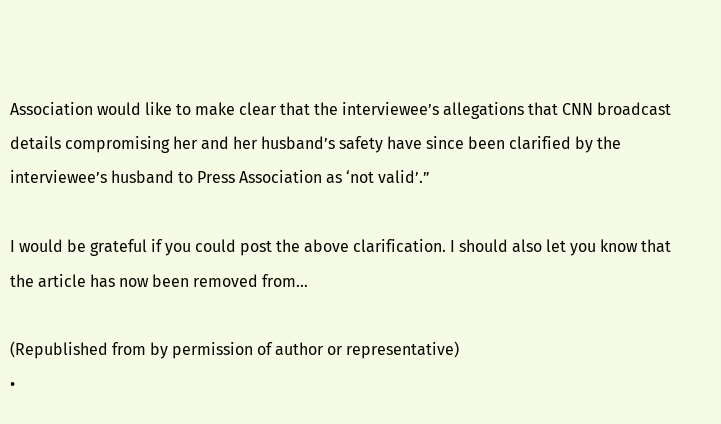Association would like to make clear that the interviewee’s allegations that CNN broadcast details compromising her and her husband’s safety have since been clarified by the interviewee’s husband to Press Association as ‘not valid’.”

I would be grateful if you could post the above clarification. I should also let you know that the article has now been removed from…

(Republished from by permission of author or representative)
•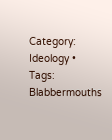Category: Ideology • Tags: Blabbermouths